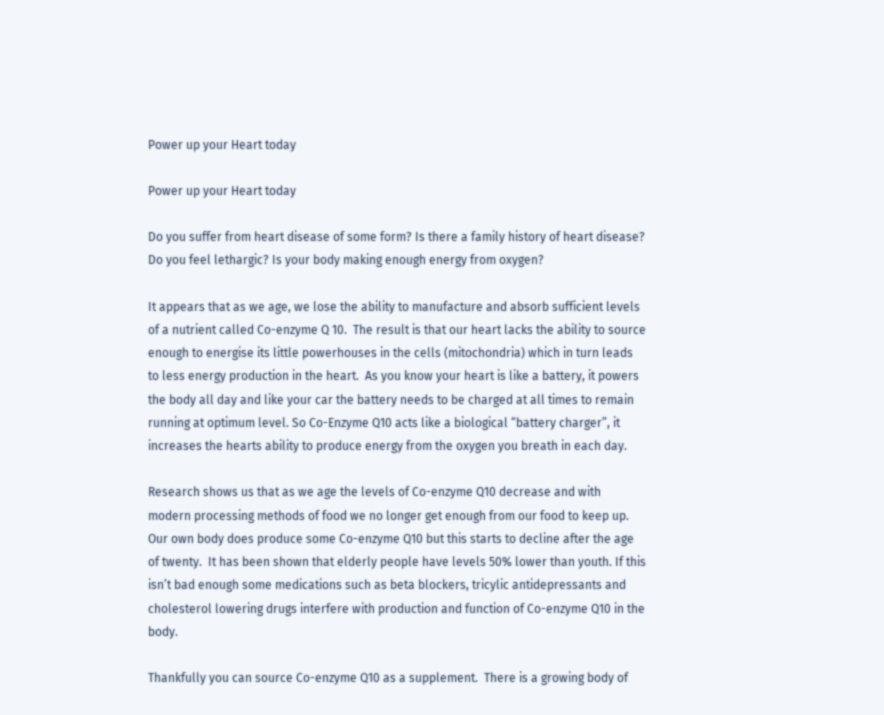Power up your Heart today

Power up your Heart today

Do you suffer from heart disease of some form? Is there a family history of heart disease?  Do you feel lethargic? Is your body making enough energy from oxygen?

It appears that as we age, we lose the ability to manufacture and absorb sufficient levels of a nutrient called Co-enzyme Q 10.  The result is that our heart lacks the ability to source enough to energise its little powerhouses in the cells (mitochondria) which in turn leads to less energy production in the heart.  As you know your heart is like a battery, it powers the body all day and like your car the battery needs to be charged at all times to remain running at optimum level. So Co-Enzyme Q10 acts like a biological “battery charger”, it increases the hearts ability to produce energy from the oxygen you breath in each day.

Research shows us that as we age the levels of Co-enzyme Q10 decrease and with modern processing methods of food we no longer get enough from our food to keep up.  Our own body does produce some Co-enzyme Q10 but this starts to decline after the age of twenty.  It has been shown that elderly people have levels 50% lower than youth. If this isn’t bad enough some medications such as beta blockers, tricylic antidepressants and cholesterol lowering drugs interfere with production and function of Co-enzyme Q10 in the body.

Thankfully you can source Co-enzyme Q10 as a supplement.  There is a growing body of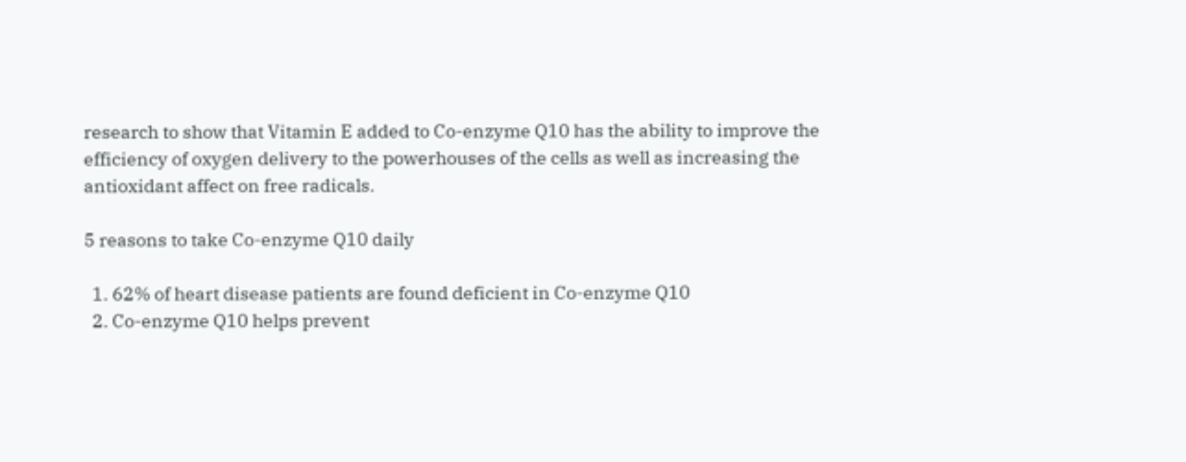research to show that Vitamin E added to Co-enzyme Q10 has the ability to improve the efficiency of oxygen delivery to the powerhouses of the cells as well as increasing the antioxidant affect on free radicals.

5 reasons to take Co-enzyme Q10 daily

  1. 62% of heart disease patients are found deficient in Co-enzyme Q10
  2. Co-enzyme Q10 helps prevent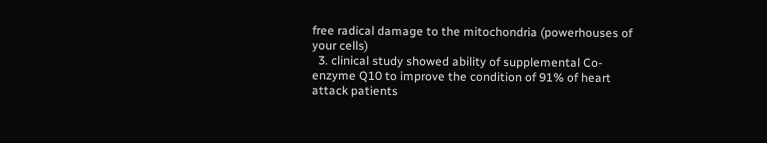free radical damage to the mitochondria (powerhouses of your cells)
  3. clinical study showed ability of supplemental Co-enzyme Q10 to improve the condition of 91% of heart attack patients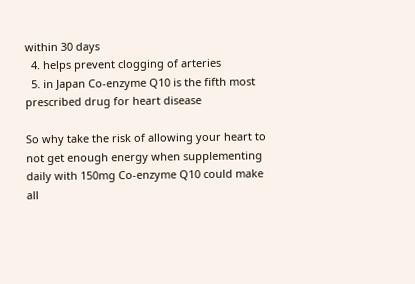within 30 days
  4. helps prevent clogging of arteries
  5. in Japan Co-enzyme Q10 is the fifth most prescribed drug for heart disease

So why take the risk of allowing your heart to not get enough energy when supplementing daily with 150mg Co-enzyme Q10 could make all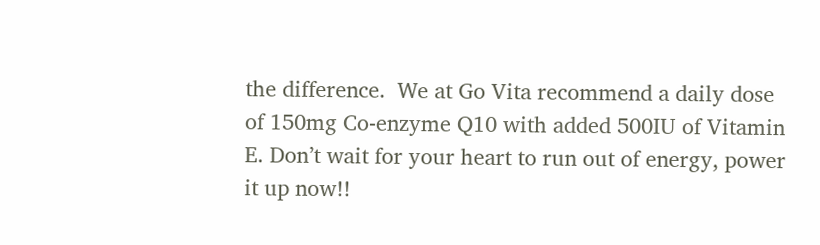the difference.  We at Go Vita recommend a daily dose of 150mg Co-enzyme Q10 with added 500IU of Vitamin E. Don’t wait for your heart to run out of energy, power it up now!!